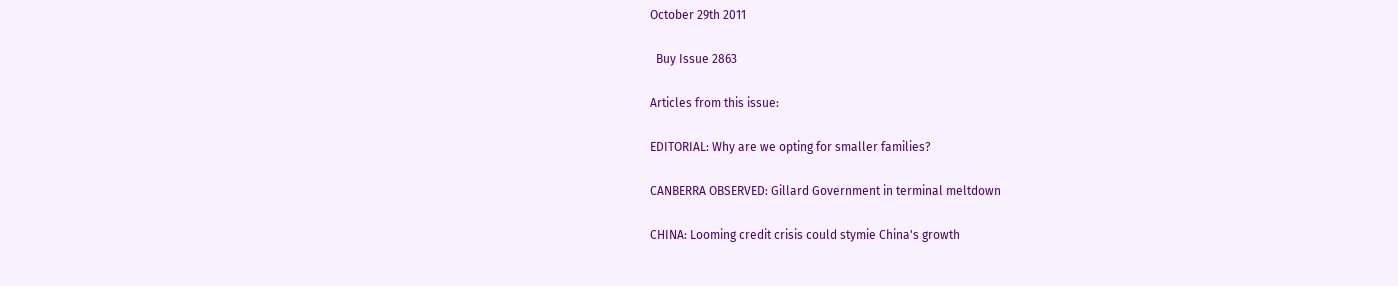October 29th 2011

  Buy Issue 2863

Articles from this issue:

EDITORIAL: Why are we opting for smaller families?

CANBERRA OBSERVED: Gillard Government in terminal meltdown

CHINA: Looming credit crisis could stymie China's growth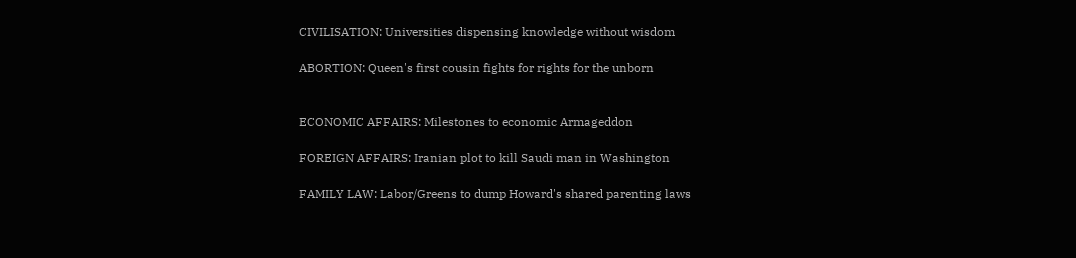CIVILISATION: Universities dispensing knowledge without wisdom

ABORTION: Queen's first cousin fights for rights for the unborn


ECONOMIC AFFAIRS: Milestones to economic Armageddon

FOREIGN AFFAIRS: Iranian plot to kill Saudi man in Washington

FAMILY LAW: Labor/Greens to dump Howard's shared parenting laws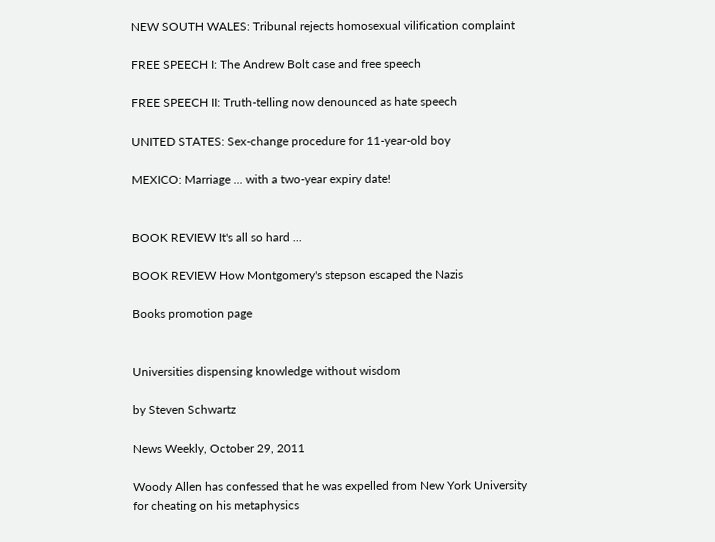NEW SOUTH WALES: Tribunal rejects homosexual vilification complaint

FREE SPEECH I: The Andrew Bolt case and free speech

FREE SPEECH II: Truth-telling now denounced as hate speech

UNITED STATES: Sex-change procedure for 11-year-old boy

MEXICO: Marriage ... with a two-year expiry date!


BOOK REVIEW It's all so hard ...

BOOK REVIEW How Montgomery's stepson escaped the Nazis

Books promotion page


Universities dispensing knowledge without wisdom

by Steven Schwartz

News Weekly, October 29, 2011

Woody Allen has confessed that he was expelled from New York University for cheating on his metaphysics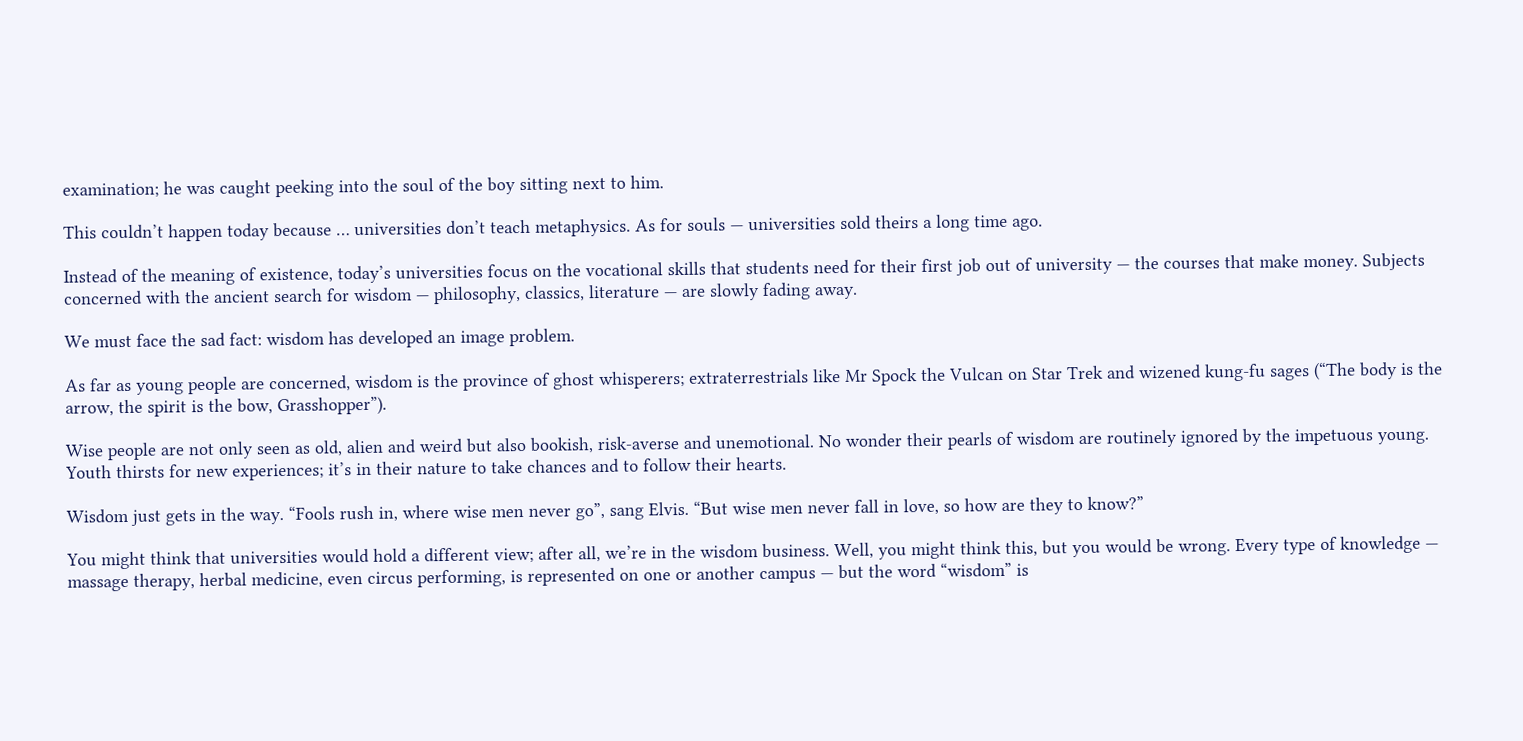examination; he was caught peeking into the soul of the boy sitting next to him.

This couldn’t happen today because … universities don’t teach metaphysics. As for souls — universities sold theirs a long time ago.

Instead of the meaning of existence, today’s universities focus on the vocational skills that students need for their first job out of university — the courses that make money. Subjects concerned with the ancient search for wisdom — philosophy, classics, literature — are slowly fading away.

We must face the sad fact: wisdom has developed an image problem.

As far as young people are concerned, wisdom is the province of ghost whisperers; extraterrestrials like Mr Spock the Vulcan on Star Trek and wizened kung-fu sages (“The body is the arrow, the spirit is the bow, Grasshopper”).

Wise people are not only seen as old, alien and weird but also bookish, risk-averse and unemotional. No wonder their pearls of wisdom are routinely ignored by the impetuous young. Youth thirsts for new experiences; it’s in their nature to take chances and to follow their hearts.

Wisdom just gets in the way. “Fools rush in, where wise men never go”, sang Elvis. “But wise men never fall in love, so how are they to know?”

You might think that universities would hold a different view; after all, we’re in the wisdom business. Well, you might think this, but you would be wrong. Every type of knowledge — massage therapy, herbal medicine, even circus performing, is represented on one or another campus — but the word “wisdom” is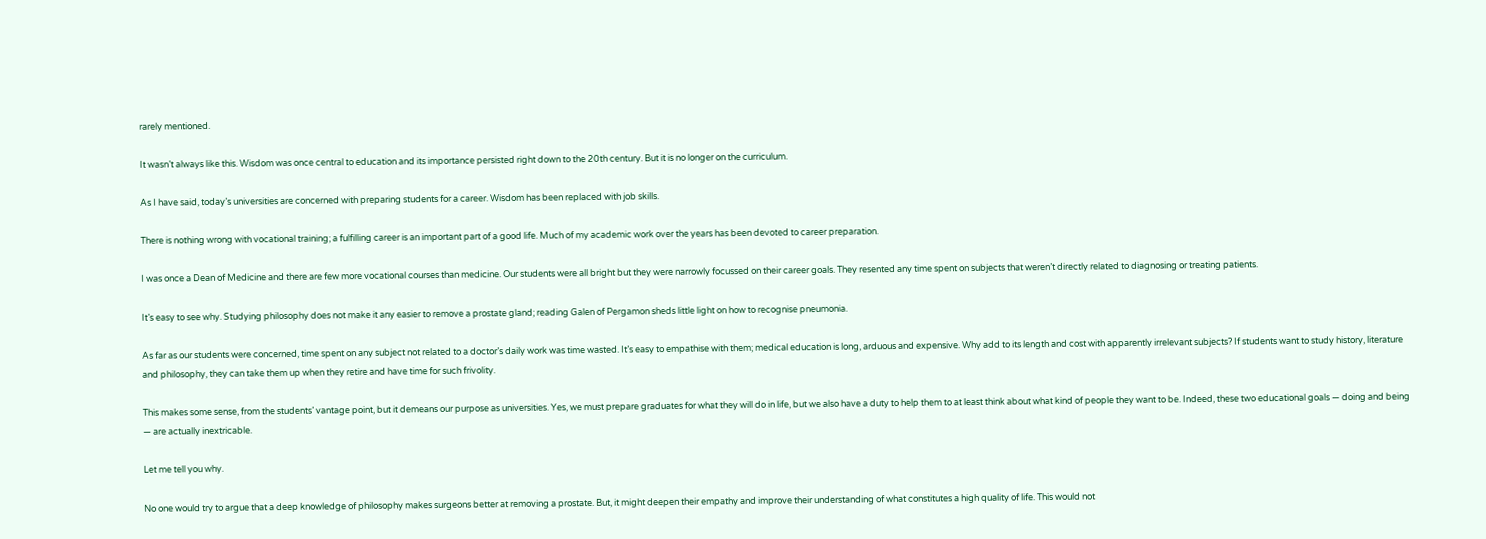rarely mentioned.

It wasn’t always like this. Wisdom was once central to education and its importance persisted right down to the 20th century. But it is no longer on the curriculum.

As I have said, today’s universities are concerned with preparing students for a career. Wisdom has been replaced with job skills.

There is nothing wrong with vocational training; a fulfilling career is an important part of a good life. Much of my academic work over the years has been devoted to career preparation.

I was once a Dean of Medicine and there are few more vocational courses than medicine. Our students were all bright but they were narrowly focussed on their career goals. They resented any time spent on subjects that weren’t directly related to diagnosing or treating patients.

It’s easy to see why. Studying philosophy does not make it any easier to remove a prostate gland; reading Galen of Pergamon sheds little light on how to recognise pneumonia.

As far as our students were concerned, time spent on any subject not related to a doctor’s daily work was time wasted. It’s easy to empathise with them; medical education is long, arduous and expensive. Why add to its length and cost with apparently irrelevant subjects? If students want to study history, literature and philosophy, they can take them up when they retire and have time for such frivolity.

This makes some sense, from the students’ vantage point, but it demeans our purpose as universities. Yes, we must prepare graduates for what they will do in life, but we also have a duty to help them to at least think about what kind of people they want to be. Indeed, these two educational goals — doing and being — are actually inextricable.

Let me tell you why.

No one would try to argue that a deep knowledge of philosophy makes surgeons better at removing a prostate. But, it might deepen their empathy and improve their understanding of what constitutes a high quality of life. This would not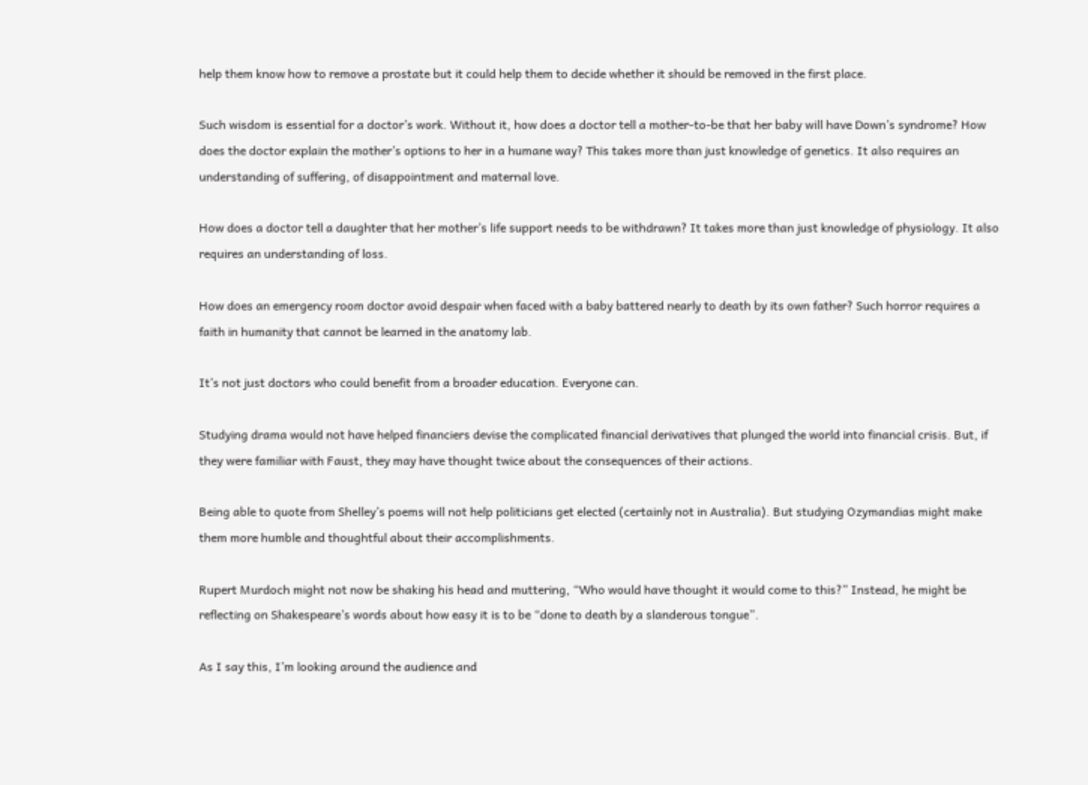help them know how to remove a prostate but it could help them to decide whether it should be removed in the first place.

Such wisdom is essential for a doctor’s work. Without it, how does a doctor tell a mother-to-be that her baby will have Down’s syndrome? How does the doctor explain the mother’s options to her in a humane way? This takes more than just knowledge of genetics. It also requires an understanding of suffering, of disappointment and maternal love.

How does a doctor tell a daughter that her mother’s life support needs to be withdrawn? It takes more than just knowledge of physiology. It also requires an understanding of loss.

How does an emergency room doctor avoid despair when faced with a baby battered nearly to death by its own father? Such horror requires a faith in humanity that cannot be learned in the anatomy lab.

It’s not just doctors who could benefit from a broader education. Everyone can.

Studying drama would not have helped financiers devise the complicated financial derivatives that plunged the world into financial crisis. But, if they were familiar with Faust, they may have thought twice about the consequences of their actions.

Being able to quote from Shelley’s poems will not help politicians get elected (certainly not in Australia). But studying Ozymandias might make them more humble and thoughtful about their accomplishments.

Rupert Murdoch might not now be shaking his head and muttering, “Who would have thought it would come to this?” Instead, he might be reflecting on Shakespeare’s words about how easy it is to be “done to death by a slanderous tongue”.

As I say this, I’m looking around the audience and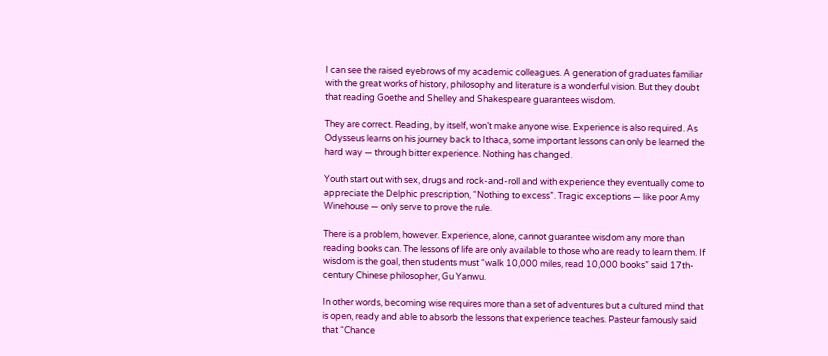I can see the raised eyebrows of my academic colleagues. A generation of graduates familiar with the great works of history, philosophy and literature is a wonderful vision. But they doubt that reading Goethe and Shelley and Shakespeare guarantees wisdom.

They are correct. Reading, by itself, won’t make anyone wise. Experience is also required. As Odysseus learns on his journey back to Ithaca, some important lessons can only be learned the hard way — through bitter experience. Nothing has changed.

Youth start out with sex, drugs and rock-and-roll and with experience they eventually come to appreciate the Delphic prescription, “Nothing to excess”. Tragic exceptions — like poor Amy Winehouse — only serve to prove the rule.

There is a problem, however. Experience, alone, cannot guarantee wisdom any more than reading books can. The lessons of life are only available to those who are ready to learn them. If wisdom is the goal, then students must “walk 10,000 miles, read 10,000 books” said 17th-century Chinese philosopher, Gu Yanwu.

In other words, becoming wise requires more than a set of adventures but a cultured mind that is open, ready and able to absorb the lessons that experience teaches. Pasteur famously said that “Chance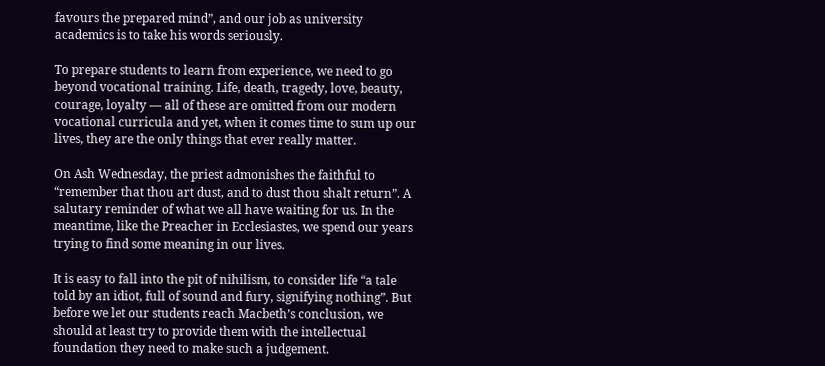favours the prepared mind”, and our job as university academics is to take his words seriously.

To prepare students to learn from experience, we need to go beyond vocational training. Life, death, tragedy, love, beauty, courage, loyalty — all of these are omitted from our modern vocational curricula and yet, when it comes time to sum up our lives, they are the only things that ever really matter.

On Ash Wednesday, the priest admonishes the faithful to “remember that thou art dust, and to dust thou shalt return”. A salutary reminder of what we all have waiting for us. In the meantime, like the Preacher in Ecclesiastes, we spend our years trying to find some meaning in our lives.

It is easy to fall into the pit of nihilism, to consider life “a tale told by an idiot, full of sound and fury, signifying nothing”. But before we let our students reach Macbeth’s conclusion, we should at least try to provide them with the intellectual foundation they need to make such a judgement.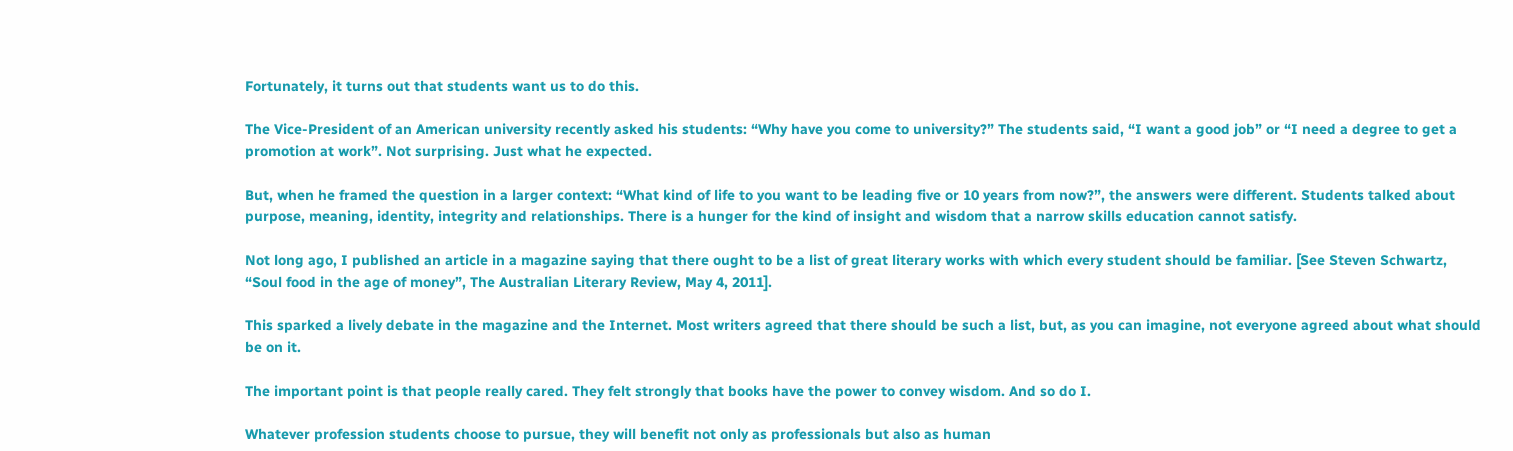Fortunately, it turns out that students want us to do this.

The Vice-President of an American university recently asked his students: “Why have you come to university?” The students said, “I want a good job” or “I need a degree to get a promotion at work”. Not surprising. Just what he expected.

But, when he framed the question in a larger context: “What kind of life to you want to be leading five or 10 years from now?”, the answers were different. Students talked about purpose, meaning, identity, integrity and relationships. There is a hunger for the kind of insight and wisdom that a narrow skills education cannot satisfy.

Not long ago, I published an article in a magazine saying that there ought to be a list of great literary works with which every student should be familiar. [See Steven Schwartz, “Soul food in the age of money”, The Australian Literary Review, May 4, 2011].

This sparked a lively debate in the magazine and the Internet. Most writers agreed that there should be such a list, but, as you can imagine, not everyone agreed about what should be on it.

The important point is that people really cared. They felt strongly that books have the power to convey wisdom. And so do I.

Whatever profession students choose to pursue, they will benefit not only as professionals but also as human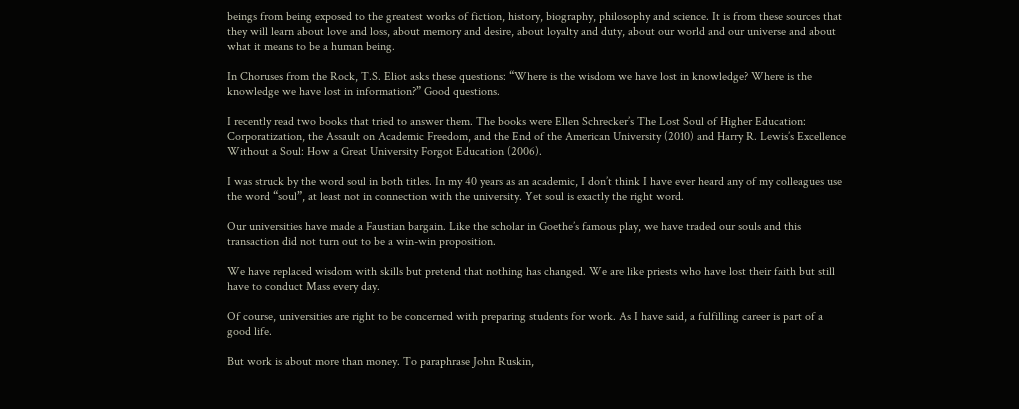beings from being exposed to the greatest works of fiction, history, biography, philosophy and science. It is from these sources that they will learn about love and loss, about memory and desire, about loyalty and duty, about our world and our universe and about what it means to be a human being.

In Choruses from the Rock, T.S. Eliot asks these questions: “Where is the wisdom we have lost in knowledge? Where is the knowledge we have lost in information?” Good questions.

I recently read two books that tried to answer them. The books were Ellen Schrecker’s The Lost Soul of Higher Education: Corporatization, the Assault on Academic Freedom, and the End of the American University (2010) and Harry R. Lewis’s Excellence Without a Soul: How a Great University Forgot Education (2006).

I was struck by the word soul in both titles. In my 40 years as an academic, I don’t think I have ever heard any of my colleagues use the word “soul”, at least not in connection with the university. Yet soul is exactly the right word.

Our universities have made a Faustian bargain. Like the scholar in Goethe’s famous play, we have traded our souls and this transaction did not turn out to be a win-win proposition.

We have replaced wisdom with skills but pretend that nothing has changed. We are like priests who have lost their faith but still have to conduct Mass every day.

Of course, universities are right to be concerned with preparing students for work. As I have said, a fulfilling career is part of a good life.

But work is about more than money. To paraphrase John Ruskin,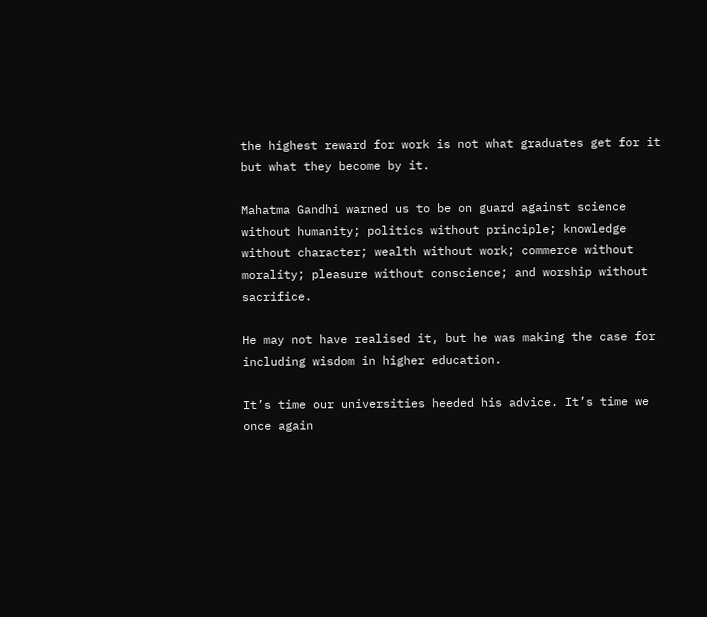the highest reward for work is not what graduates get for it but what they become by it.

Mahatma Gandhi warned us to be on guard against science without humanity; politics without principle; knowledge without character; wealth without work; commerce without morality; pleasure without conscience; and worship without sacrifice.

He may not have realised it, but he was making the case for including wisdom in higher education.

It’s time our universities heeded his advice. It’s time we once again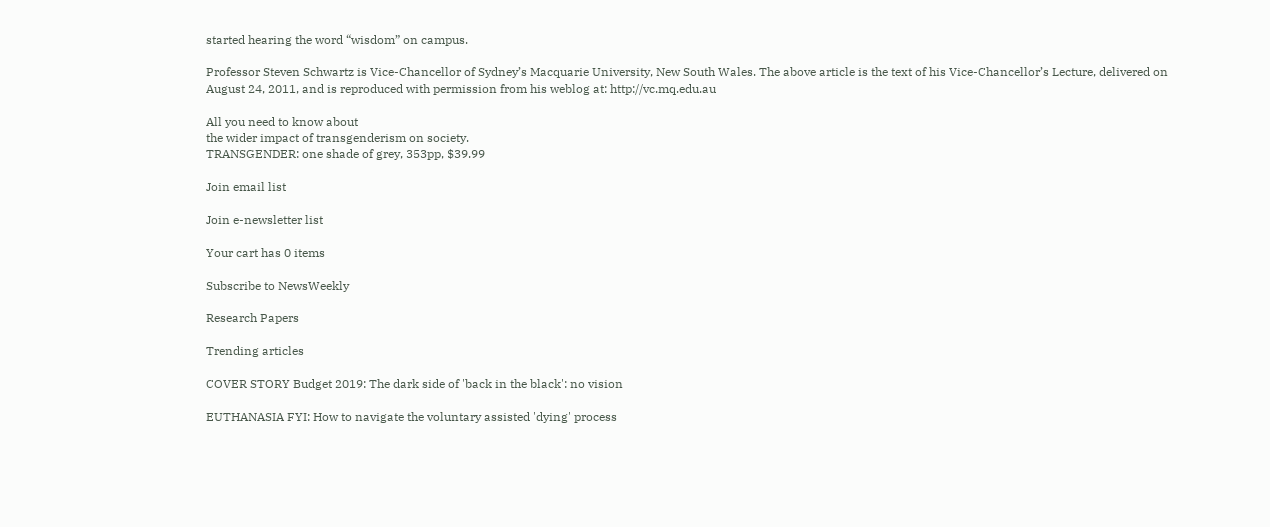started hearing the word “wisdom” on campus.

Professor Steven Schwartz is Vice-Chancellor of Sydney’s Macquarie University, New South Wales. The above article is the text of his Vice-Chancellor’s Lecture, delivered on August 24, 2011, and is reproduced with permission from his weblog at: http://vc.mq.edu.au

All you need to know about
the wider impact of transgenderism on society.
TRANSGENDER: one shade of grey, 353pp, $39.99

Join email list

Join e-newsletter list

Your cart has 0 items

Subscribe to NewsWeekly

Research Papers

Trending articles

COVER STORY Budget 2019: The dark side of 'back in the black': no vision

EUTHANASIA FYI: How to navigate the voluntary assisted 'dying' process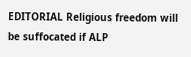EDITORIAL Religious freedom will be suffocated if ALP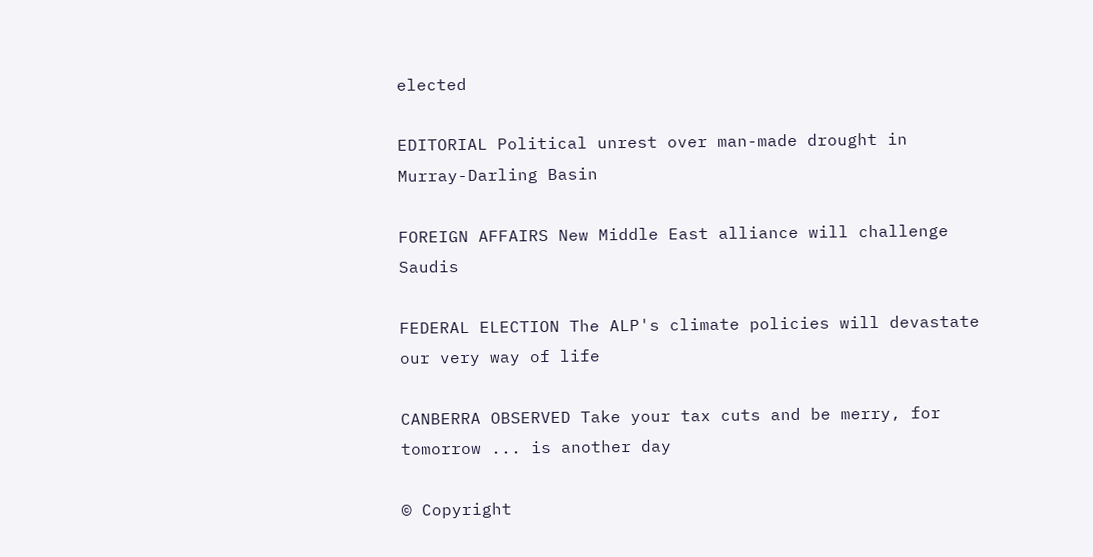elected

EDITORIAL Political unrest over man-made drought in Murray-Darling Basin

FOREIGN AFFAIRS New Middle East alliance will challenge Saudis

FEDERAL ELECTION The ALP's climate policies will devastate our very way of life

CANBERRA OBSERVED Take your tax cuts and be merry, for tomorrow ... is another day

© Copyright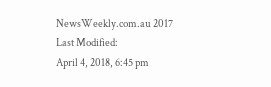NewsWeekly.com.au 2017
Last Modified:
April 4, 2018, 6:45 pm